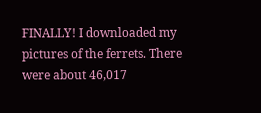FINALLY! I downloaded my pictures of the ferrets. There were about 46,017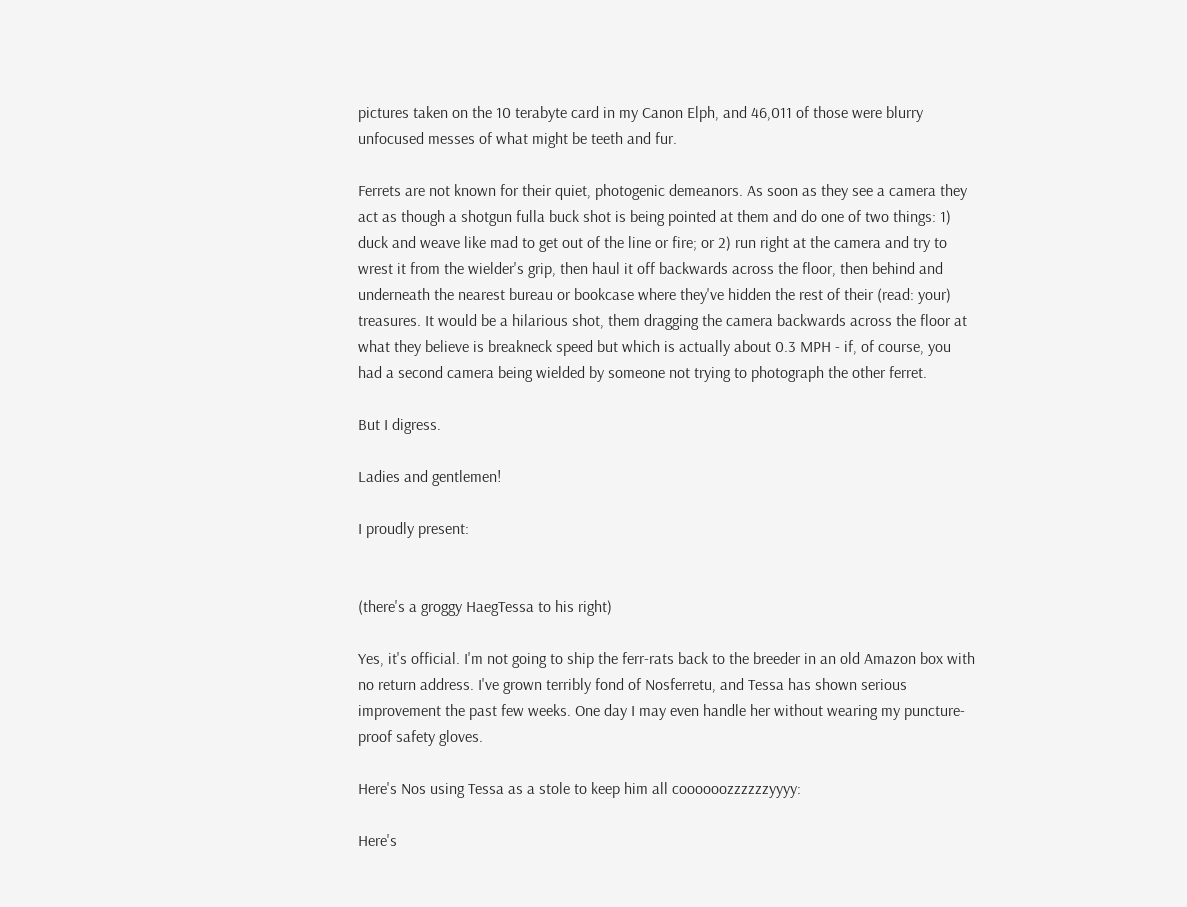pictures taken on the 10 terabyte card in my Canon Elph, and 46,011 of those were blurry unfocused messes of what might be teeth and fur.

Ferrets are not known for their quiet, photogenic demeanors. As soon as they see a camera they act as though a shotgun fulla buck shot is being pointed at them and do one of two things: 1) duck and weave like mad to get out of the line or fire; or 2) run right at the camera and try to wrest it from the wielder's grip, then haul it off backwards across the floor, then behind and underneath the nearest bureau or bookcase where they've hidden the rest of their (read: your) treasures. It would be a hilarious shot, them dragging the camera backwards across the floor at what they believe is breakneck speed but which is actually about 0.3 MPH - if, of course, you had a second camera being wielded by someone not trying to photograph the other ferret.

But I digress.

Ladies and gentlemen!

I proudly present:


(there's a groggy HaegTessa to his right)

Yes, it's official. I'm not going to ship the ferr-rats back to the breeder in an old Amazon box with no return address. I've grown terribly fond of Nosferretu, and Tessa has shown serious improvement the past few weeks. One day I may even handle her without wearing my puncture-proof safety gloves.

Here's Nos using Tessa as a stole to keep him all coooooozzzzzzyyyy:

Here's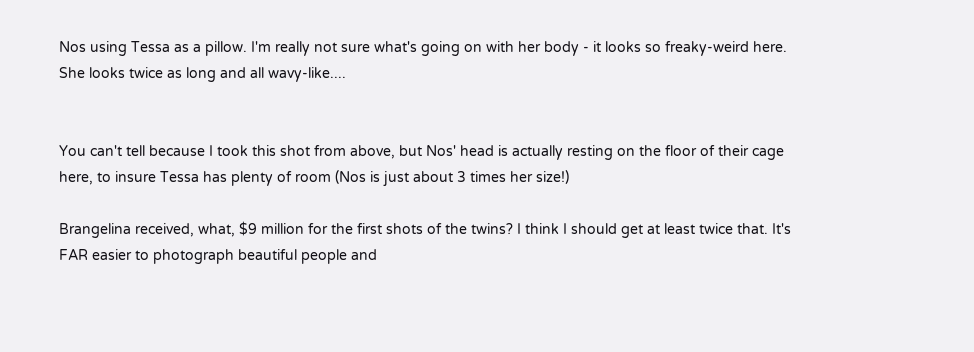Nos using Tessa as a pillow. I'm really not sure what's going on with her body - it looks so freaky-weird here. She looks twice as long and all wavy-like....


You can't tell because I took this shot from above, but Nos' head is actually resting on the floor of their cage here, to insure Tessa has plenty of room (Nos is just about 3 times her size!)

Brangelina received, what, $9 million for the first shots of the twins? I think I should get at least twice that. It's FAR easier to photograph beautiful people and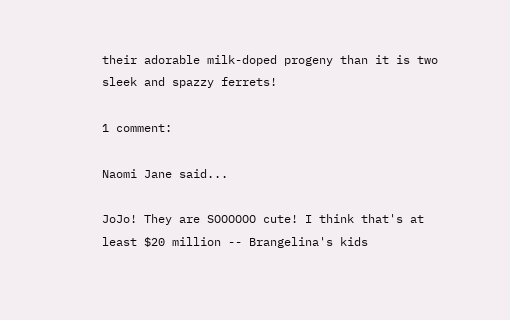their adorable milk-doped progeny than it is two sleek and spazzy ferrets!

1 comment:

Naomi Jane said...

JoJo! They are SOOOOOO cute! I think that's at least $20 million -- Brangelina's kids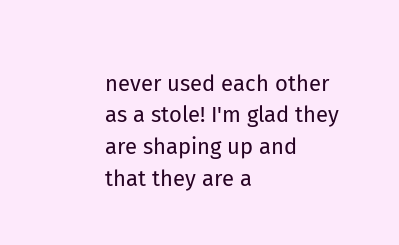never used each other as a stole! I'm glad they are shaping up and that they are a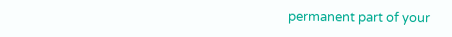permanent part of your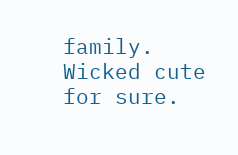family. Wicked cute for sure.